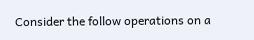Consider the follow operations on a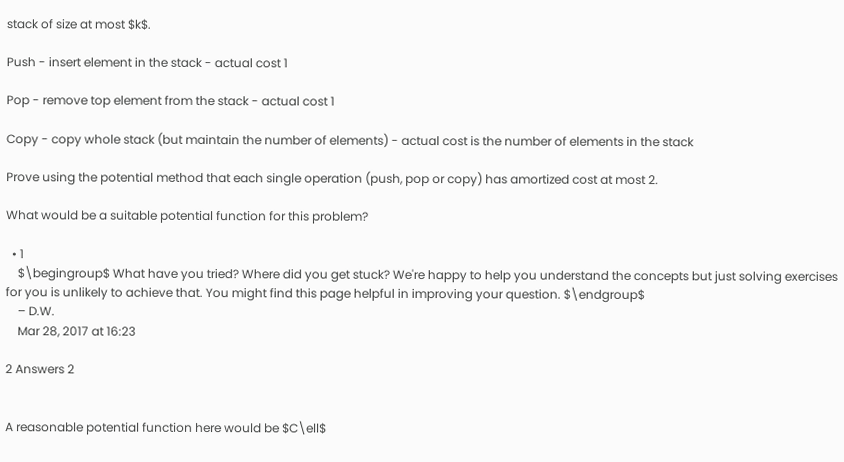stack of size at most $k$.

Push - insert element in the stack - actual cost 1

Pop - remove top element from the stack - actual cost 1

Copy - copy whole stack (but maintain the number of elements) - actual cost is the number of elements in the stack

Prove using the potential method that each single operation (push, pop or copy) has amortized cost at most 2.

What would be a suitable potential function for this problem?

  • 1
    $\begingroup$ What have you tried? Where did you get stuck? We're happy to help you understand the concepts but just solving exercises for you is unlikely to achieve that. You might find this page helpful in improving your question. $\endgroup$
    – D.W.
    Mar 28, 2017 at 16:23

2 Answers 2


A reasonable potential function here would be $C\ell$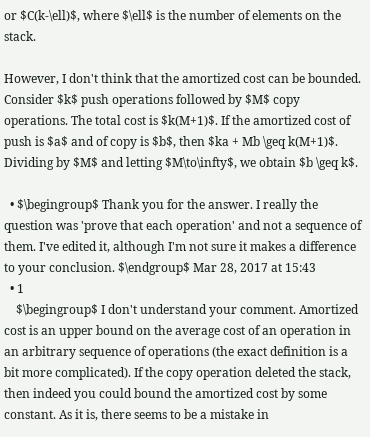or $C(k-\ell)$, where $\ell$ is the number of elements on the stack.

However, I don't think that the amortized cost can be bounded. Consider $k$ push operations followed by $M$ copy operations. The total cost is $k(M+1)$. If the amortized cost of push is $a$ and of copy is $b$, then $ka + Mb \geq k(M+1)$. Dividing by $M$ and letting $M\to\infty$, we obtain $b \geq k$.

  • $\begingroup$ Thank you for the answer. I really the question was 'prove that each operation' and not a sequence of them. I've edited it, although I'm not sure it makes a difference to your conclusion. $\endgroup$ Mar 28, 2017 at 15:43
  • 1
    $\begingroup$ I don't understand your comment. Amortized cost is an upper bound on the average cost of an operation in an arbitrary sequence of operations (the exact definition is a bit more complicated). If the copy operation deleted the stack, then indeed you could bound the amortized cost by some constant. As it is, there seems to be a mistake in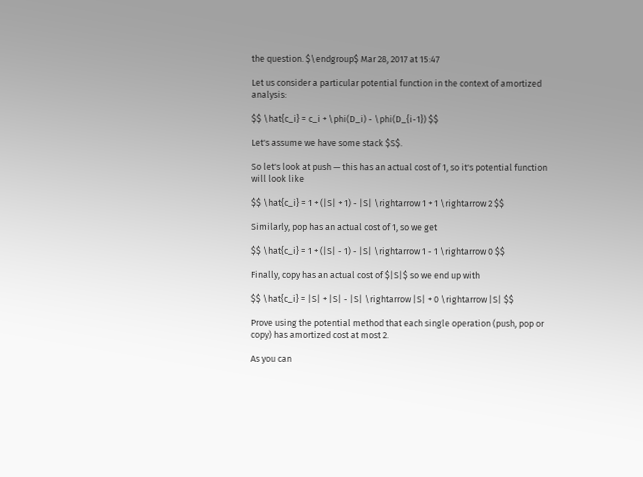the question. $\endgroup$ Mar 28, 2017 at 15:47

Let us consider a particular potential function in the context of amortized analysis:

$$ \hat{c_i} = c_i + \phi(D_i) - \phi(D_{i-1}) $$

Let's assume we have some stack $S$.

So let's look at push — this has an actual cost of 1, so it's potential function will look like

$$ \hat{c_i} = 1 + (|S| + 1) - |S| \rightarrow 1 + 1 \rightarrow 2 $$

Similarly, pop has an actual cost of 1, so we get

$$ \hat{c_i} = 1 + (|S| - 1) - |S| \rightarrow 1 - 1 \rightarrow 0 $$

Finally, copy has an actual cost of $|S|$ so we end up with

$$ \hat{c_i} = |S| + |S| - |S| \rightarrow |S| + 0 \rightarrow |S| $$

Prove using the potential method that each single operation (push, pop or copy) has amortized cost at most 2.

As you can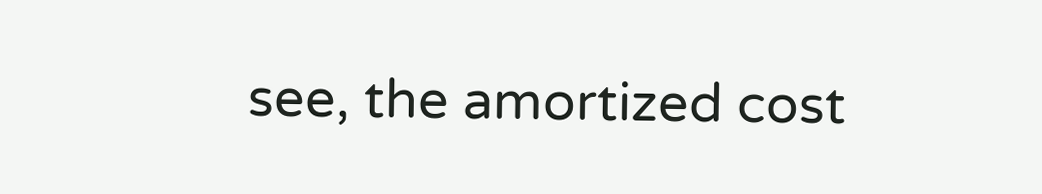see, the amortized cost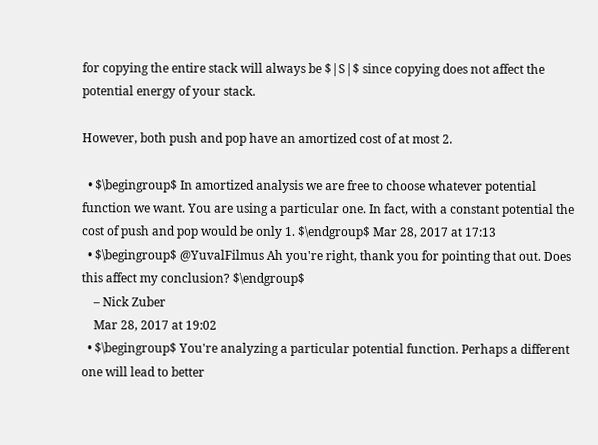for copying the entire stack will always be $|S|$ since copying does not affect the potential energy of your stack.

However, both push and pop have an amortized cost of at most 2.

  • $\begingroup$ In amortized analysis we are free to choose whatever potential function we want. You are using a particular one. In fact, with a constant potential the cost of push and pop would be only 1. $\endgroup$ Mar 28, 2017 at 17:13
  • $\begingroup$ @YuvalFilmus Ah you're right, thank you for pointing that out. Does this affect my conclusion? $\endgroup$
    – Nick Zuber
    Mar 28, 2017 at 19:02
  • $\begingroup$ You're analyzing a particular potential function. Perhaps a different one will lead to better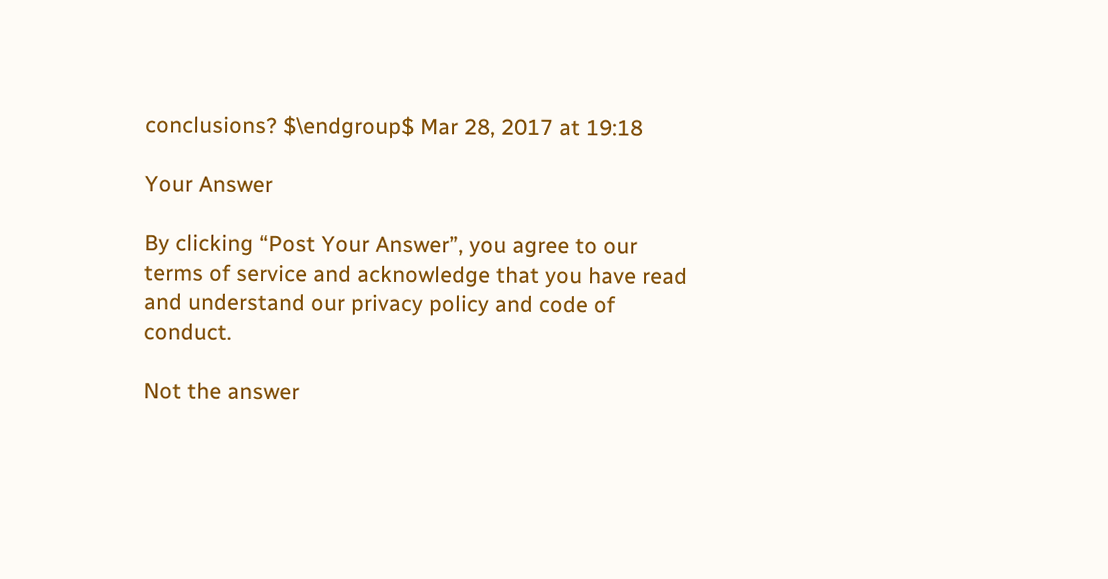conclusions? $\endgroup$ Mar 28, 2017 at 19:18

Your Answer

By clicking “Post Your Answer”, you agree to our terms of service and acknowledge that you have read and understand our privacy policy and code of conduct.

Not the answer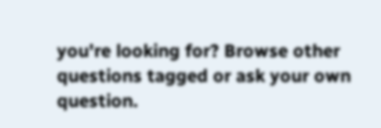you're looking for? Browse other questions tagged or ask your own question.